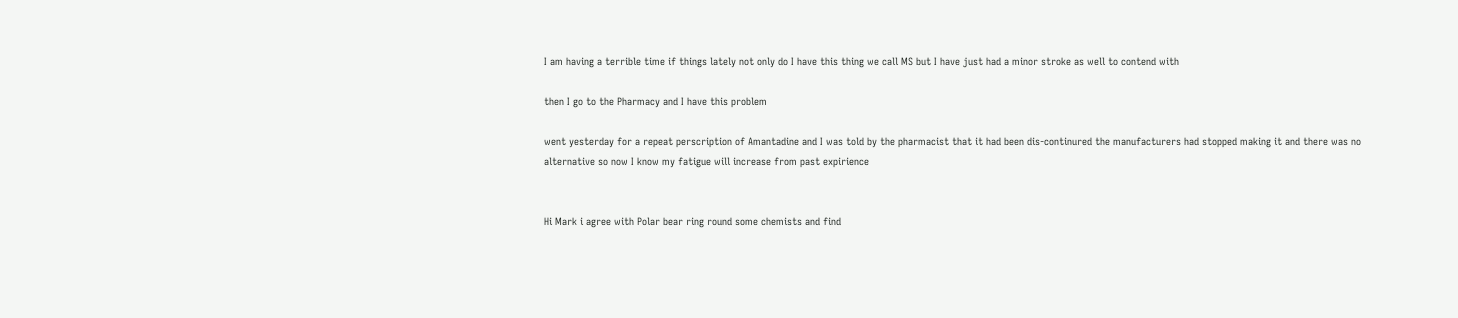I am having a terrible time if things lately not only do I have this thing we call MS but I have just had a minor stroke as well to contend with

then I go to the Pharmacy and I have this problem

went yesterday for a repeat perscription of Amantadine and I was told by the pharmacist that it had been dis-continured the manufacturers had stopped making it and there was no alternative so now I know my fatigue will increase from past expirience


Hi Mark i agree with Polar bear ring round some chemists and find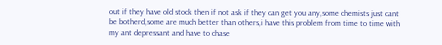out if they have old stock then if not ask if they can get you any,some chemists just cant be botherd,some are much better than others,i have this problem from time to time with my ant depressant and have to chase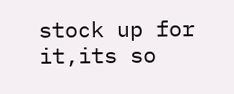stock up for it,its so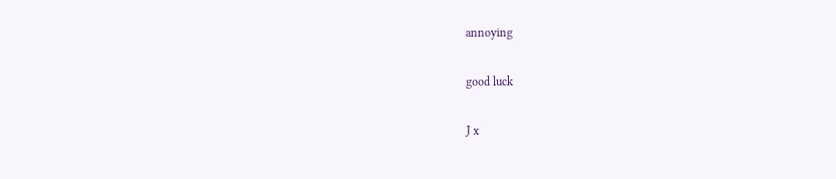annoying

good luck

J x